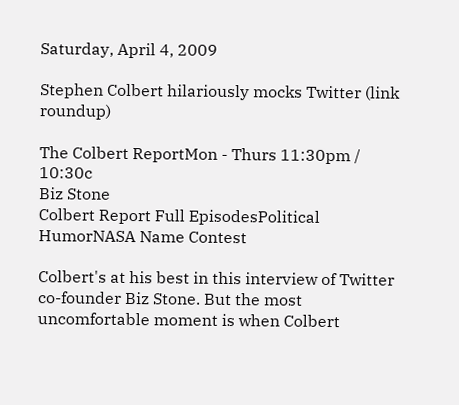Saturday, April 4, 2009

Stephen Colbert hilariously mocks Twitter (link roundup)

The Colbert ReportMon - Thurs 11:30pm / 10:30c
Biz Stone
Colbert Report Full EpisodesPolitical HumorNASA Name Contest

Colbert's at his best in this interview of Twitter co-founder Biz Stone. But the most uncomfortable moment is when Colbert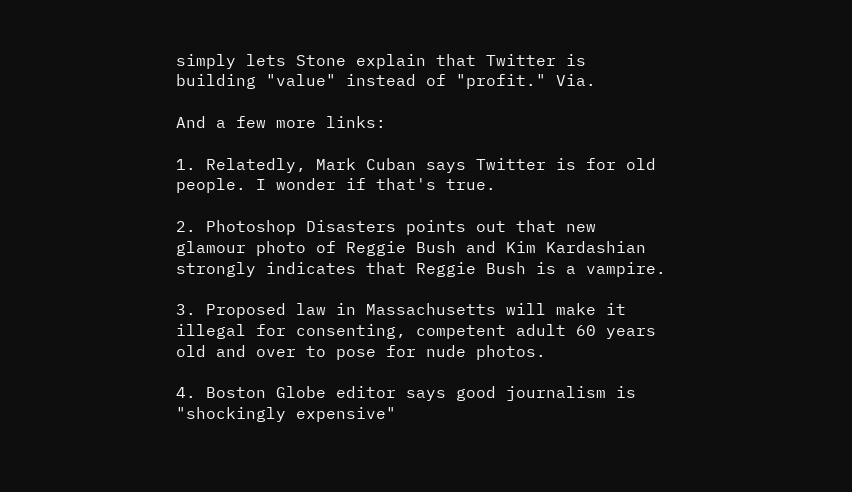simply lets Stone explain that Twitter is building "value" instead of "profit." Via.

And a few more links:

1. Relatedly, Mark Cuban says Twitter is for old people. I wonder if that's true.

2. Photoshop Disasters points out that new glamour photo of Reggie Bush and Kim Kardashian strongly indicates that Reggie Bush is a vampire.

3. Proposed law in Massachusetts will make it illegal for consenting, competent adult 60 years old and over to pose for nude photos.

4. Boston Globe editor says good journalism is "shockingly expensive"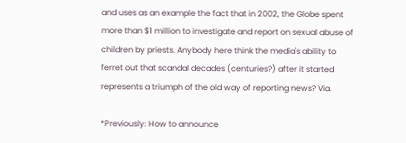and uses as an example the fact that in 2002, the Globe spent more than $1 million to investigate and report on sexual abuse of children by priests. Anybody here think the media's ability to ferret out that scandal decades (centuries?) after it started represents a triumph of the old way of reporting news? Via.

*Previously: How to announce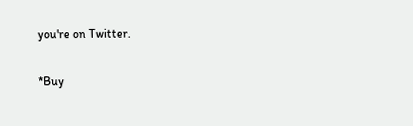you're on Twitter.

*Buy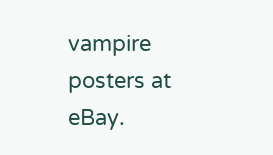vampire posters at eBay.